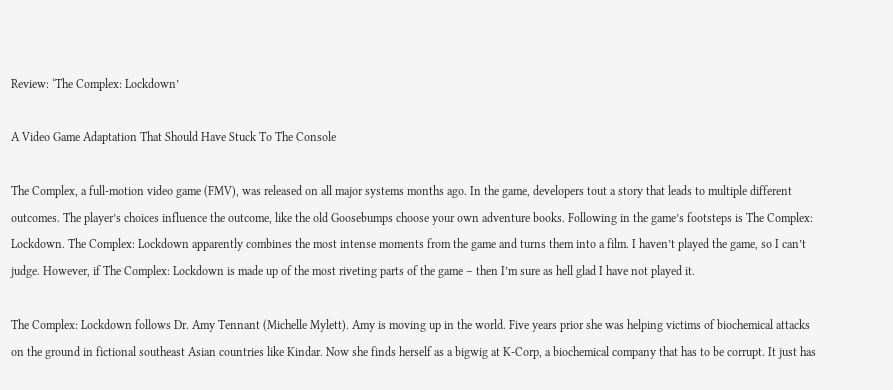Review: ‘The Complex: Lockdown’

A Video Game Adaptation That Should Have Stuck To The Console

The Complex, a full-motion video game (FMV), was released on all major systems months ago. In the game, developers tout a story that leads to multiple different outcomes. The player’s choices influence the outcome, like the old Goosebumps choose your own adventure books. Following in the game’s footsteps is The Complex: Lockdown. The Complex: Lockdown apparently combines the most intense moments from the game and turns them into a film. I haven’t played the game, so I can’t judge. However, if The Complex: Lockdown is made up of the most riveting parts of the game – then I’m sure as hell glad I have not played it.

The Complex: Lockdown follows Dr. Amy Tennant (Michelle Mylett). Amy is moving up in the world. Five years prior she was helping victims of biochemical attacks on the ground in fictional southeast Asian countries like Kindar. Now she finds herself as a bigwig at K-Corp, a biochemical company that has to be corrupt. It just has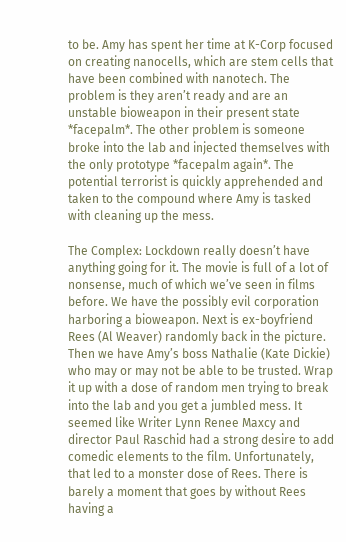to be. Amy has spent her time at K-Corp focused on creating nanocells, which are stem cells that have been combined with nanotech. The problem is they aren’t ready and are an unstable bioweapon in their present state *facepalm*. The other problem is someone broke into the lab and injected themselves with the only prototype *facepalm again*. The potential terrorist is quickly apprehended and taken to the compound where Amy is tasked with cleaning up the mess.

The Complex: Lockdown really doesn’t have anything going for it. The movie is full of a lot of nonsense, much of which we’ve seen in films before. We have the possibly evil corporation harboring a bioweapon. Next is ex-boyfriend Rees (Al Weaver) randomly back in the picture. Then we have Amy’s boss Nathalie (Kate Dickie) who may or may not be able to be trusted. Wrap it up with a dose of random men trying to break into the lab and you get a jumbled mess. It seemed like Writer Lynn Renee Maxcy and director Paul Raschid had a strong desire to add comedic elements to the film. Unfortunately, that led to a monster dose of Rees. There is barely a moment that goes by without Rees having a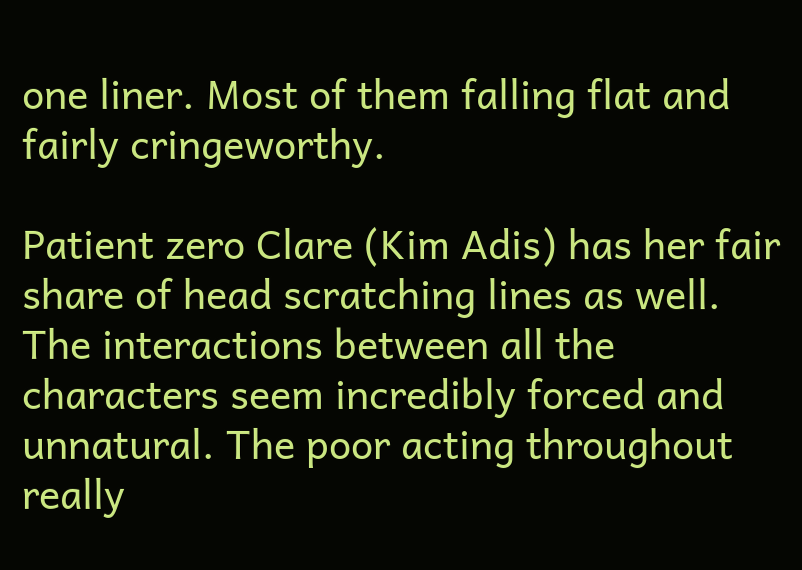one liner. Most of them falling flat and fairly cringeworthy.

Patient zero Clare (Kim Adis) has her fair share of head scratching lines as well. The interactions between all the characters seem incredibly forced and unnatural. The poor acting throughout really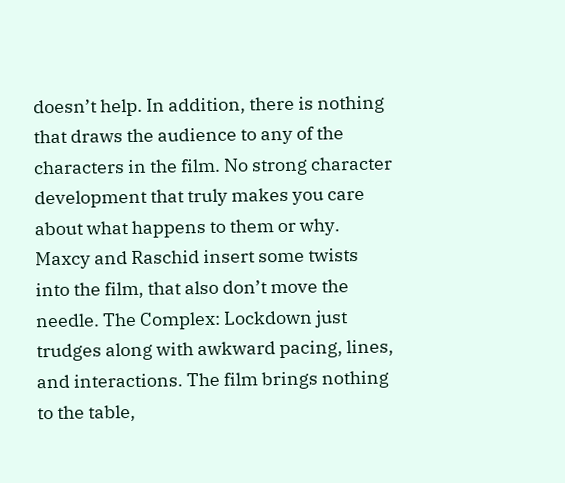doesn’t help. In addition, there is nothing that draws the audience to any of the characters in the film. No strong character development that truly makes you care about what happens to them or why. Maxcy and Raschid insert some twists into the film, that also don’t move the needle. The Complex: Lockdown just trudges along with awkward pacing, lines, and interactions. The film brings nothing to the table,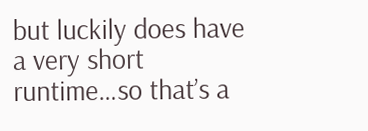but luckily does have a very short runtime…so that’s a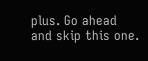plus. Go ahead and skip this one.